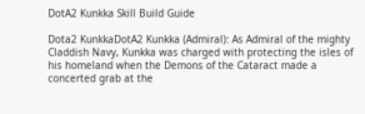DotA2 Kunkka Skill Build Guide

Dota2 KunkkaDotA2 Kunkka (Admiral): As Admiral of the mighty Claddish Navy, Kunkka was charged with protecting the isles of his homeland when the Demons of the Cataract made a concerted grab at the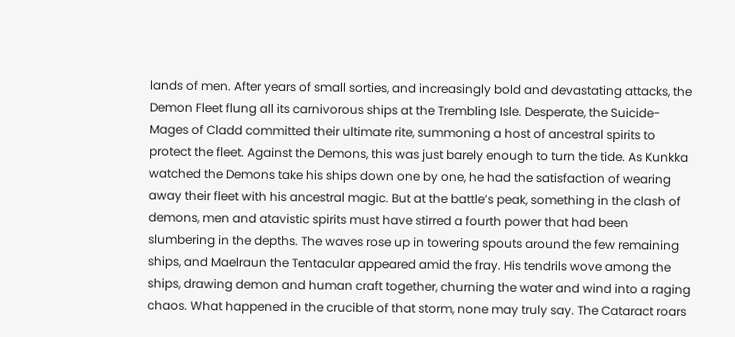lands of men. After years of small sorties, and increasingly bold and devastating attacks, the Demon Fleet flung all its carnivorous ships at the Trembling Isle. Desperate, the Suicide-Mages of Cladd committed their ultimate rite, summoning a host of ancestral spirits to protect the fleet. Against the Demons, this was just barely enough to turn the tide. As Kunkka watched the Demons take his ships down one by one, he had the satisfaction of wearing away their fleet with his ancestral magic. But at the battle’s peak, something in the clash of demons, men and atavistic spirits must have stirred a fourth power that had been slumbering in the depths. The waves rose up in towering spouts around the few remaining ships, and Maelraun the Tentacular appeared amid the fray. His tendrils wove among the ships, drawing demon and human craft together, churning the water and wind into a raging chaos. What happened in the crucible of that storm, none may truly say. The Cataract roars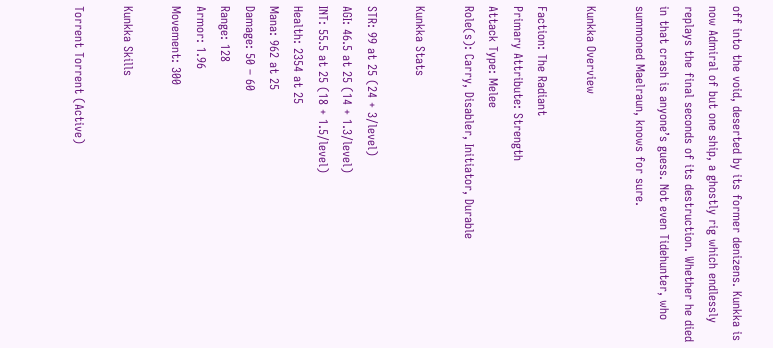off into the void, deserted by its former denizens. Kunkka is now Admiral of but one ship, a ghostly rig which endlessly replays the final seconds of its destruction. Whether he died in that crash is anyone’s guess. Not even Tidehunter, who summoned Maelraun, knows for sure.

Kunkka Overview

Faction: The Radiant
Primary Attribute: Strength
Attack Type: Melee
Role(s): Carry, Disabler, Initiator, Durable

Kunkka Stats

STR: 99 at 25 (24 + 3/level)
AGI: 46.5 at 25 (14 + 1.3/level)
INT: 55.5 at 25 (18 + 1.5/level)
Health: 2354 at 25
Mana: 962 at 25
Damage: 50 – 60
Range: 128
Armor: 1.96
Movement: 300

Kunkka Skills

Torrent Torrent (Active)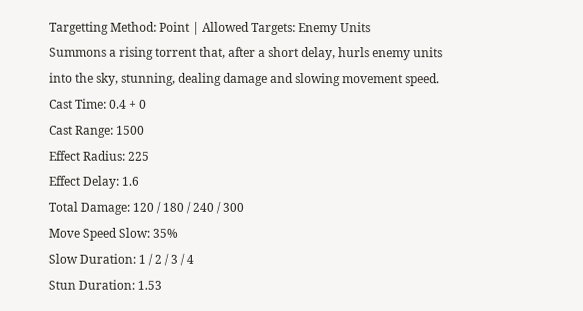Targetting Method: Point | Allowed Targets: Enemy Units
Summons a rising torrent that, after a short delay, hurls enemy units into the sky, stunning, dealing damage and slowing movement speed.
Cast Time: 0.4 + 0
Cast Range: 1500
Effect Radius: 225
Effect Delay: 1.6
Total Damage: 120 / 180 / 240 / 300
Move Speed Slow: 35%
Slow Duration: 1 / 2 / 3 / 4
Stun Duration: 1.53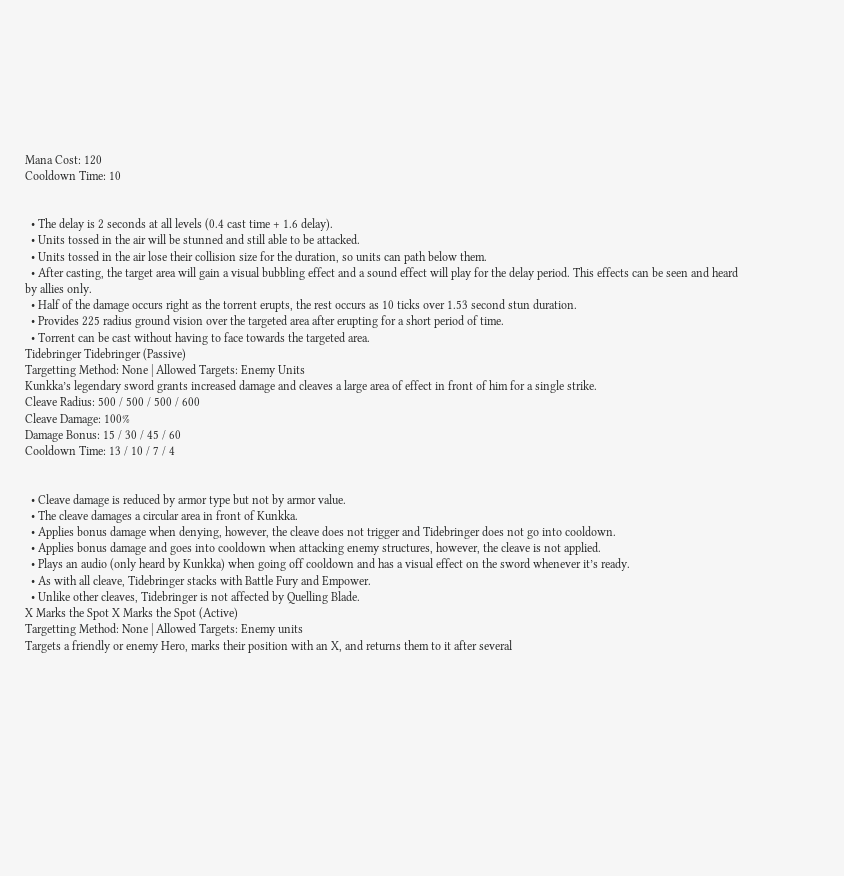Mana Cost: 120
Cooldown Time: 10


  • The delay is 2 seconds at all levels (0.4 cast time + 1.6 delay).
  • Units tossed in the air will be stunned and still able to be attacked.
  • Units tossed in the air lose their collision size for the duration, so units can path below them.
  • After casting, the target area will gain a visual bubbling effect and a sound effect will play for the delay period. This effects can be seen and heard by allies only.
  • Half of the damage occurs right as the torrent erupts, the rest occurs as 10 ticks over 1.53 second stun duration.
  • Provides 225 radius ground vision over the targeted area after erupting for a short period of time.
  • Torrent can be cast without having to face towards the targeted area.
Tidebringer Tidebringer (Passive)
Targetting Method: None | Allowed Targets: Enemy Units
Kunkka’s legendary sword grants increased damage and cleaves a large area of effect in front of him for a single strike.
Cleave Radius: 500 / 500 / 500 / 600
Cleave Damage: 100%
Damage Bonus: 15 / 30 / 45 / 60
Cooldown Time: 13 / 10 / 7 / 4


  • Cleave damage is reduced by armor type but not by armor value.
  • The cleave damages a circular area in front of Kunkka.
  • Applies bonus damage when denying, however, the cleave does not trigger and Tidebringer does not go into cooldown.
  • Applies bonus damage and goes into cooldown when attacking enemy structures, however, the cleave is not applied.
  • Plays an audio (only heard by Kunkka) when going off cooldown and has a visual effect on the sword whenever it’s ready.
  • As with all cleave, Tidebringer stacks with Battle Fury and Empower.
  • Unlike other cleaves, Tidebringer is not affected by Quelling Blade.
X Marks the Spot X Marks the Spot (Active)
Targetting Method: None | Allowed Targets: Enemy units
Targets a friendly or enemy Hero, marks their position with an X, and returns them to it after several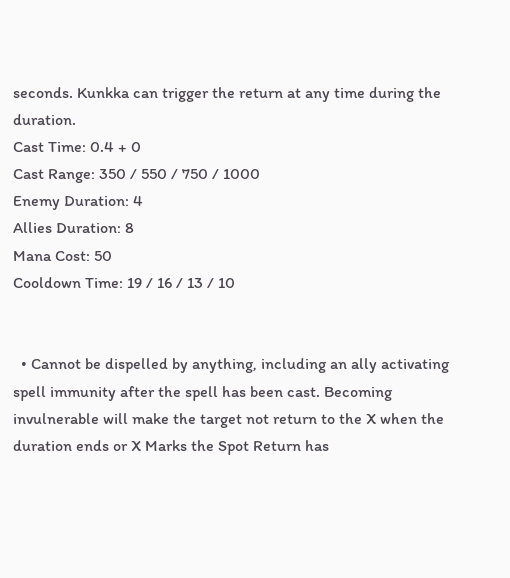seconds. Kunkka can trigger the return at any time during the duration.
Cast Time: 0.4 + 0
Cast Range: 350 / 550 / 750 / 1000
Enemy Duration: 4
Allies Duration: 8
Mana Cost: 50
Cooldown Time: 19 / 16 / 13 / 10


  • Cannot be dispelled by anything, including an ally activating spell immunity after the spell has been cast. Becoming invulnerable will make the target not return to the X when the duration ends or X Marks the Spot Return has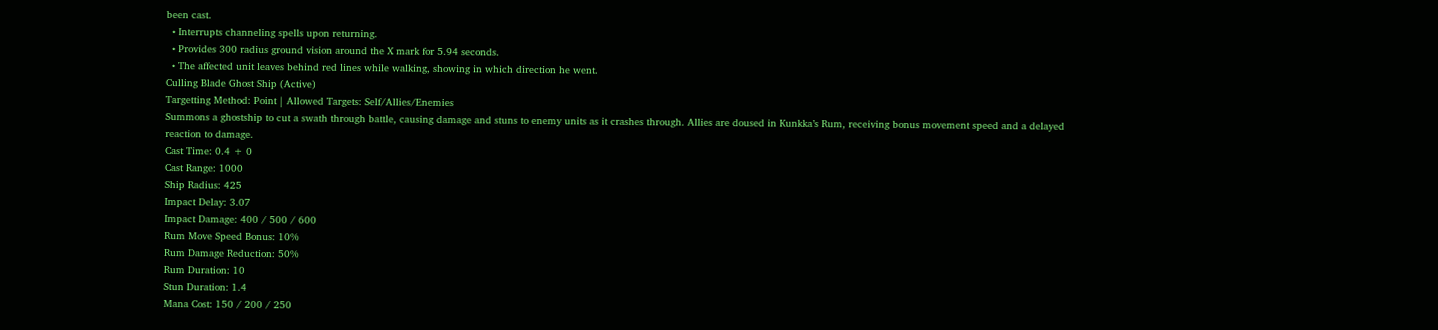been cast.
  • Interrupts channeling spells upon returning.
  • Provides 300 radius ground vision around the X mark for 5.94 seconds.
  • The affected unit leaves behind red lines while walking, showing in which direction he went.
Culling Blade Ghost Ship (Active)
Targetting Method: Point | Allowed Targets: Self/Allies/Enemies
Summons a ghostship to cut a swath through battle, causing damage and stuns to enemy units as it crashes through. Allies are doused in Kunkka’s Rum, receiving bonus movement speed and a delayed reaction to damage.
Cast Time: 0.4 + 0
Cast Range: 1000
Ship Radius: 425
Impact Delay: 3.07
Impact Damage: 400 / 500 / 600
Rum Move Speed Bonus: 10%
Rum Damage Reduction: 50%
Rum Duration: 10
Stun Duration: 1.4
Mana Cost: 150 / 200 / 250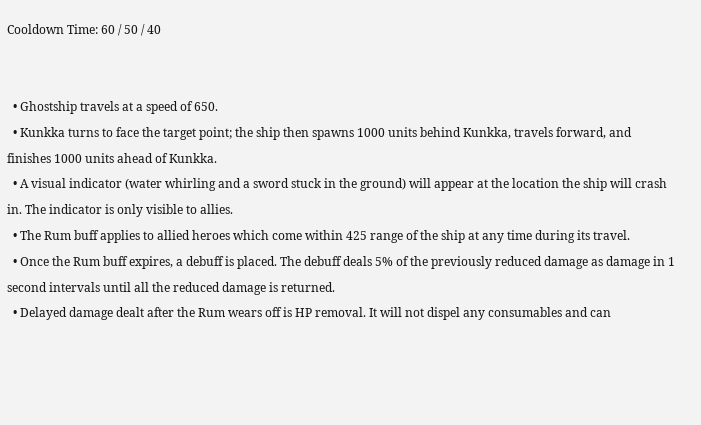Cooldown Time: 60 / 50 / 40


  • Ghostship travels at a speed of 650.
  • Kunkka turns to face the target point; the ship then spawns 1000 units behind Kunkka, travels forward, and finishes 1000 units ahead of Kunkka.
  • A visual indicator (water whirling and a sword stuck in the ground) will appear at the location the ship will crash in. The indicator is only visible to allies.
  • The Rum buff applies to allied heroes which come within 425 range of the ship at any time during its travel.
  • Once the Rum buff expires, a debuff is placed. The debuff deals 5% of the previously reduced damage as damage in 1 second intervals until all the reduced damage is returned.
  • Delayed damage dealt after the Rum wears off is HP removal. It will not dispel any consumables and can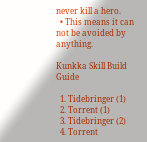never kill a hero.
  • This means it can not be avoided by anything.

Kunkka Skill Build Guide

  1. Tidebringer (1)
  2. Torrent (1)
  3. Tidebringer (2)
  4. Torrent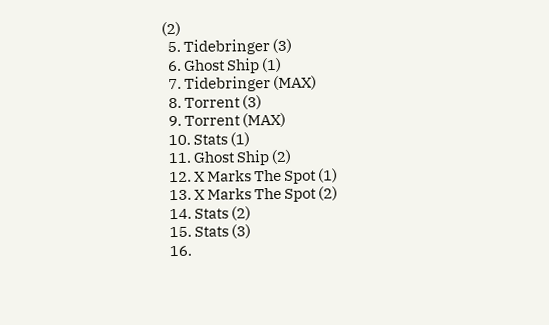(2)
  5. Tidebringer (3)
  6. Ghost Ship (1)
  7. Tidebringer (MAX)
  8. Torrent (3)
  9. Torrent (MAX)
  10. Stats (1)
  11. Ghost Ship (2)
  12. X Marks The Spot (1)
  13. X Marks The Spot (2)
  14. Stats (2)
  15. Stats (3)
  16.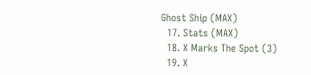Ghost Ship (MAX)
  17. Stats (MAX)
  18. X Marks The Spot (3)
  19. X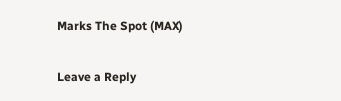Marks The Spot (MAX)

Leave a Reply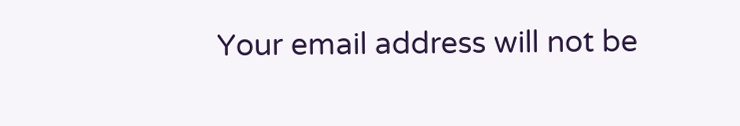Your email address will not be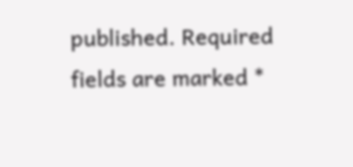published. Required fields are marked *